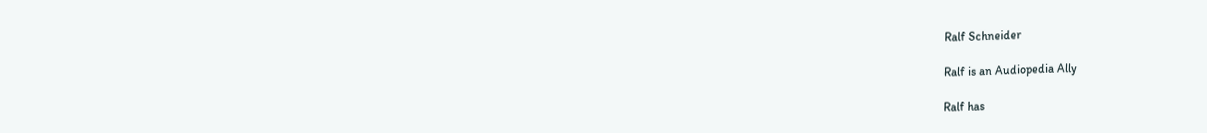Ralf Schneider

Ralf is an Audiopedia Ally

Ralf has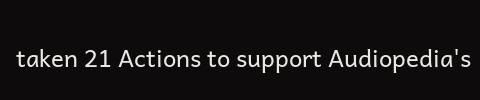taken 21 Actions to support Audiopedia's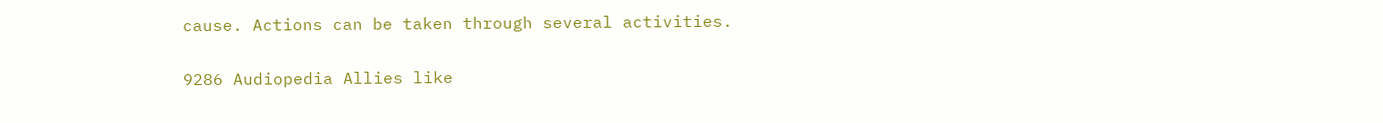cause. Actions can be taken through several activities.

9286 Audiopedia Allies like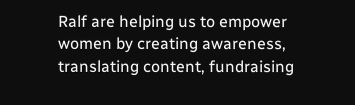Ralf are helping us to empower women by creating awareness, translating content, fundraising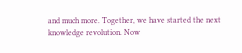and much more. Together, we have started the next knowledge revolution. Now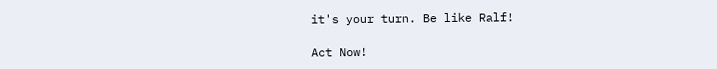it's your turn. Be like Ralf!

Act Now!